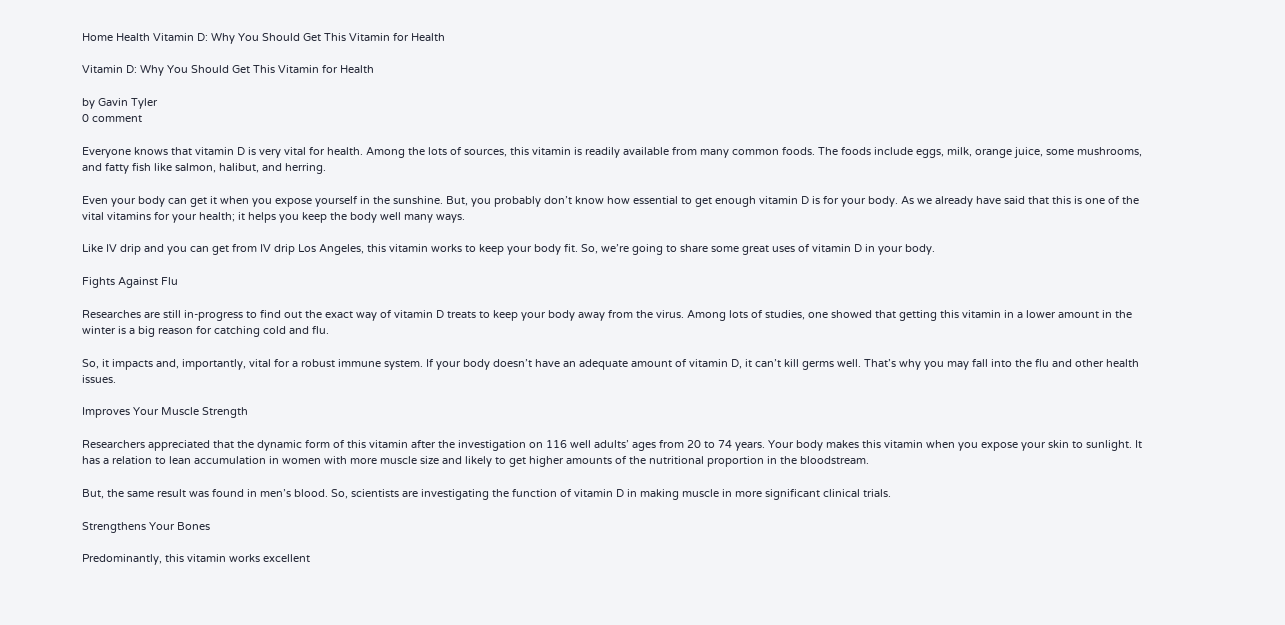Home Health Vitamin D: Why You Should Get This Vitamin for Health

Vitamin D: Why You Should Get This Vitamin for Health

by Gavin Tyler
0 comment

Everyone knows that vitamin D is very vital for health. Among the lots of sources, this vitamin is readily available from many common foods. The foods include eggs, milk, orange juice, some mushrooms, and fatty fish like salmon, halibut, and herring.

Even your body can get it when you expose yourself in the sunshine. But, you probably don’t know how essential to get enough vitamin D is for your body. As we already have said that this is one of the vital vitamins for your health; it helps you keep the body well many ways.

Like IV drip and you can get from IV drip Los Angeles, this vitamin works to keep your body fit. So, we’re going to share some great uses of vitamin D in your body.

Fights Against Flu

Researches are still in-progress to find out the exact way of vitamin D treats to keep your body away from the virus. Among lots of studies, one showed that getting this vitamin in a lower amount in the winter is a big reason for catching cold and flu.

So, it impacts and, importantly, vital for a robust immune system. If your body doesn’t have an adequate amount of vitamin D, it can’t kill germs well. That’s why you may fall into the flu and other health issues.

Improves Your Muscle Strength

Researchers appreciated that the dynamic form of this vitamin after the investigation on 116 well adults’ ages from 20 to 74 years. Your body makes this vitamin when you expose your skin to sunlight. It has a relation to lean accumulation in women with more muscle size and likely to get higher amounts of the nutritional proportion in the bloodstream.

But, the same result was found in men’s blood. So, scientists are investigating the function of vitamin D in making muscle in more significant clinical trials.

Strengthens Your Bones

Predominantly, this vitamin works excellent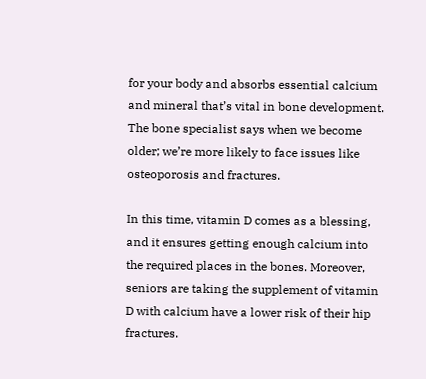for your body and absorbs essential calcium and mineral that’s vital in bone development. The bone specialist says when we become older; we’re more likely to face issues like osteoporosis and fractures.

In this time, vitamin D comes as a blessing, and it ensures getting enough calcium into the required places in the bones. Moreover, seniors are taking the supplement of vitamin D with calcium have a lower risk of their hip fractures.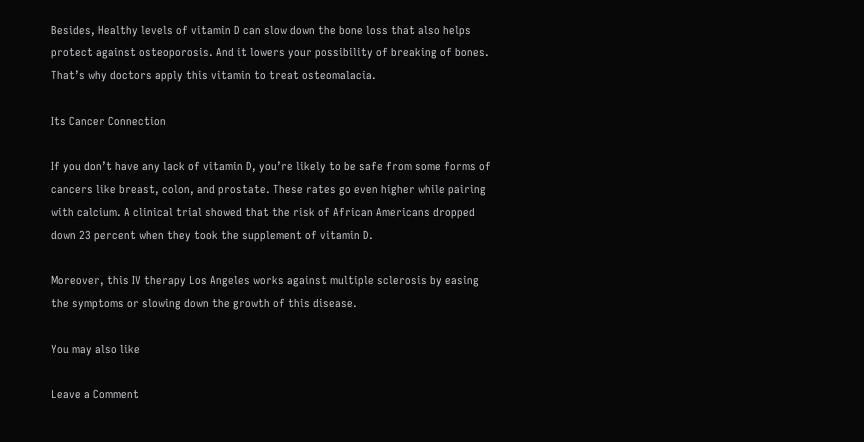Besides, Healthy levels of vitamin D can slow down the bone loss that also helps protect against osteoporosis. And it lowers your possibility of breaking of bones. That’s why doctors apply this vitamin to treat osteomalacia.

Its Cancer Connection

If you don’t have any lack of vitamin D, you’re likely to be safe from some forms of cancers like breast, colon, and prostate. These rates go even higher while pairing with calcium. A clinical trial showed that the risk of African Americans dropped down 23 percent when they took the supplement of vitamin D.

Moreover, this IV therapy Los Angeles works against multiple sclerosis by easing the symptoms or slowing down the growth of this disease.

You may also like

Leave a Comment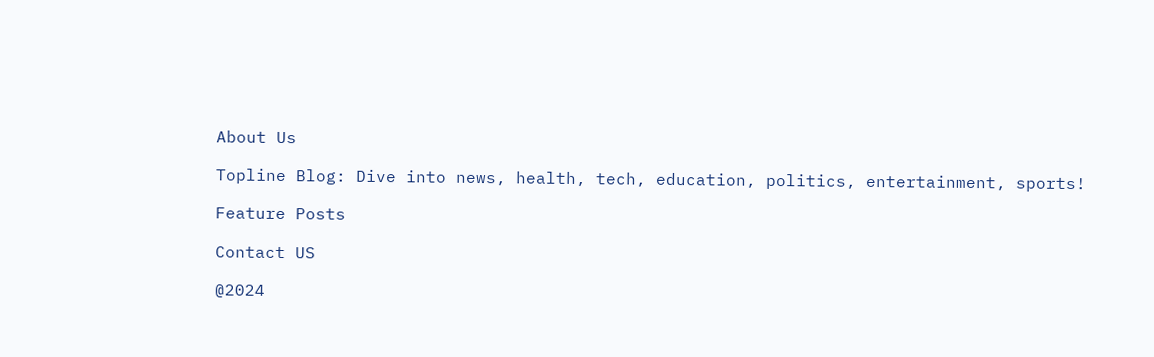About Us

Topline Blog: Dive into news, health, tech, education, politics, entertainment, sports!

Feature Posts

Contact US

@2024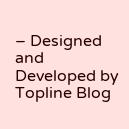– Designed and Developed by Topline Blog